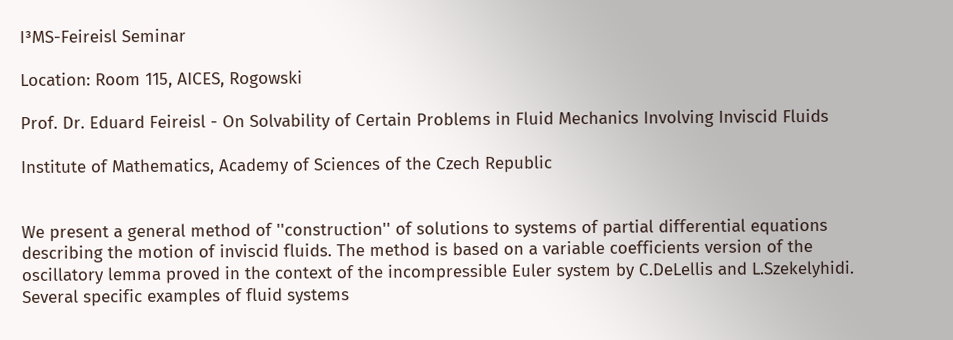I³MS-Feireisl Seminar

Location: Room 115, AICES, Rogowski

Prof. Dr. Eduard Feireisl - On Solvability of Certain Problems in Fluid Mechanics Involving Inviscid Fluids

Institute of Mathematics, Academy of Sciences of the Czech Republic


We present a general method of ''construction'' of solutions to systems of partial differential equations describing the motion of inviscid fluids. The method is based on a variable coefficients version of the oscillatory lemma proved in the context of the incompressible Euler system by C.DeLellis and L.Szekelyhidi. Several specific examples of fluid systems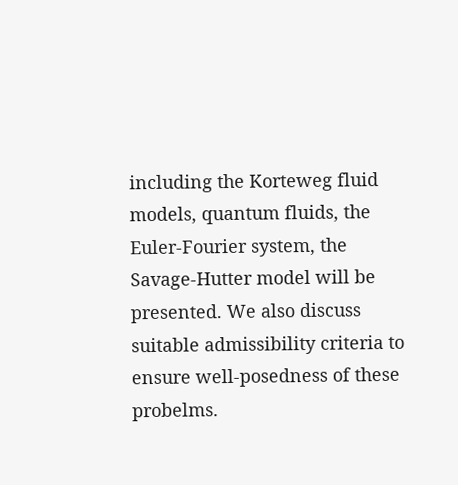including the Korteweg fluid models, quantum fluids, the Euler-Fourier system, the Savage-Hutter model will be presented. We also discuss suitable admissibility criteria to ensure well-posedness of these probelms.